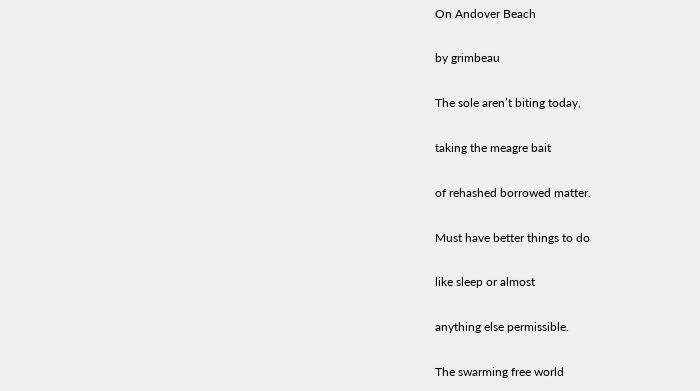On Andover Beach

by grimbeau

The sole aren’t biting today,

taking the meagre bait

of rehashed borrowed matter.

Must have better things to do

like sleep or almost

anything else permissible.

The swarming free world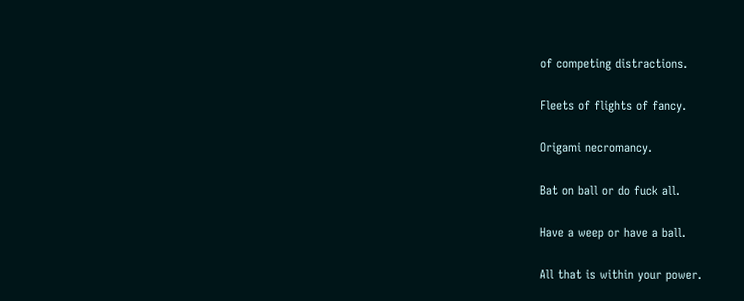of competing distractions.

Fleets of flights of fancy.

Origami necromancy.

Bat on ball or do fuck all.

Have a weep or have a ball.

All that is within your power.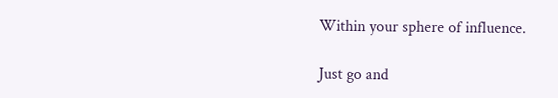Within your sphere of influence.

Just go and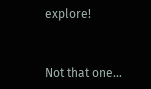explore!


Not that one…